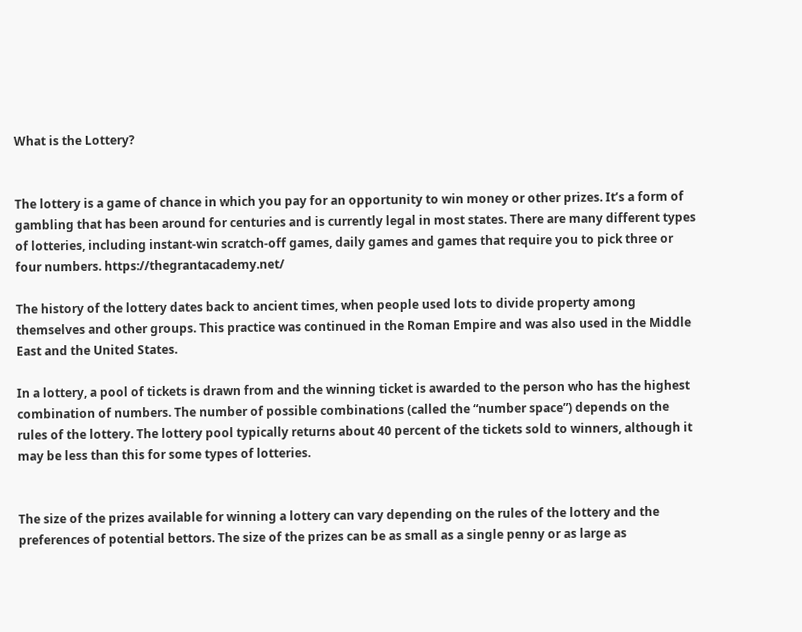What is the Lottery?


The lottery is a game of chance in which you pay for an opportunity to win money or other prizes. It’s a form of gambling that has been around for centuries and is currently legal in most states. There are many different types of lotteries, including instant-win scratch-off games, daily games and games that require you to pick three or four numbers. https://thegrantacademy.net/

The history of the lottery dates back to ancient times, when people used lots to divide property among themselves and other groups. This practice was continued in the Roman Empire and was also used in the Middle East and the United States.

In a lottery, a pool of tickets is drawn from and the winning ticket is awarded to the person who has the highest combination of numbers. The number of possible combinations (called the “number space”) depends on the rules of the lottery. The lottery pool typically returns about 40 percent of the tickets sold to winners, although it may be less than this for some types of lotteries.


The size of the prizes available for winning a lottery can vary depending on the rules of the lottery and the preferences of potential bettors. The size of the prizes can be as small as a single penny or as large as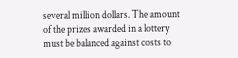several million dollars. The amount of the prizes awarded in a lottery must be balanced against costs to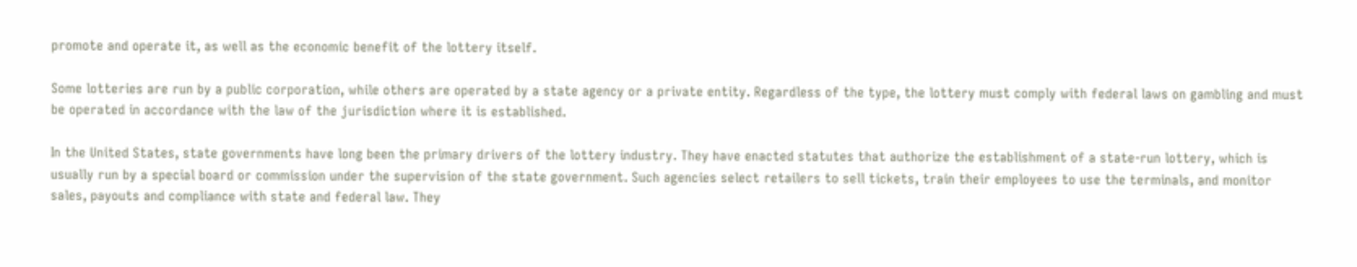promote and operate it, as well as the economic benefit of the lottery itself.

Some lotteries are run by a public corporation, while others are operated by a state agency or a private entity. Regardless of the type, the lottery must comply with federal laws on gambling and must be operated in accordance with the law of the jurisdiction where it is established.

In the United States, state governments have long been the primary drivers of the lottery industry. They have enacted statutes that authorize the establishment of a state-run lottery, which is usually run by a special board or commission under the supervision of the state government. Such agencies select retailers to sell tickets, train their employees to use the terminals, and monitor sales, payouts and compliance with state and federal law. They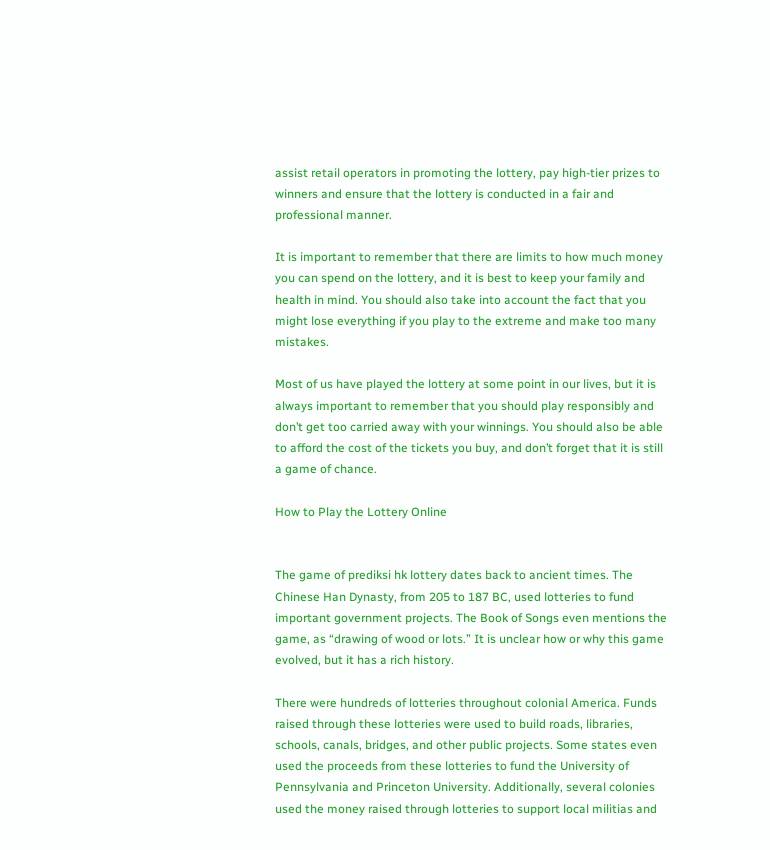assist retail operators in promoting the lottery, pay high-tier prizes to winners and ensure that the lottery is conducted in a fair and professional manner.

It is important to remember that there are limits to how much money you can spend on the lottery, and it is best to keep your family and health in mind. You should also take into account the fact that you might lose everything if you play to the extreme and make too many mistakes.

Most of us have played the lottery at some point in our lives, but it is always important to remember that you should play responsibly and don’t get too carried away with your winnings. You should also be able to afford the cost of the tickets you buy, and don’t forget that it is still a game of chance.

How to Play the Lottery Online


The game of prediksi hk lottery dates back to ancient times. The Chinese Han Dynasty, from 205 to 187 BC, used lotteries to fund important government projects. The Book of Songs even mentions the game, as “drawing of wood or lots.” It is unclear how or why this game evolved, but it has a rich history.

There were hundreds of lotteries throughout colonial America. Funds raised through these lotteries were used to build roads, libraries, schools, canals, bridges, and other public projects. Some states even used the proceeds from these lotteries to fund the University of Pennsylvania and Princeton University. Additionally, several colonies used the money raised through lotteries to support local militias and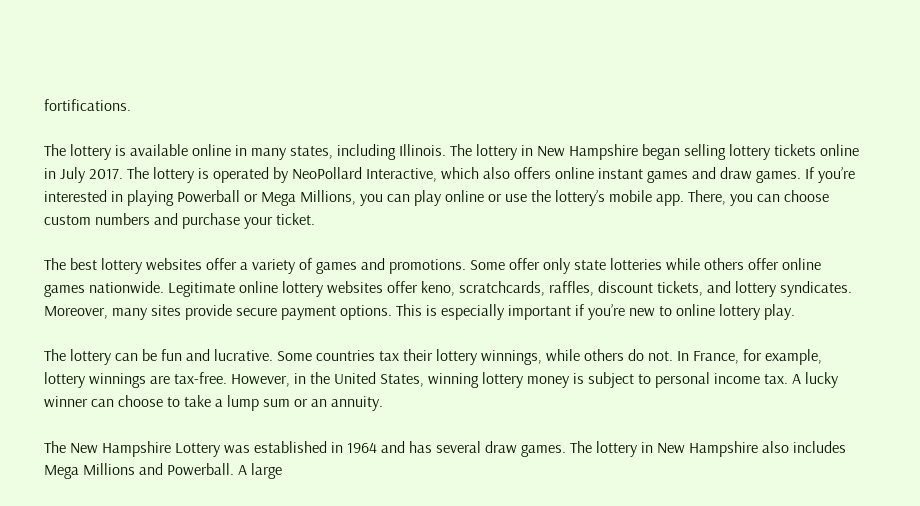fortifications.

The lottery is available online in many states, including Illinois. The lottery in New Hampshire began selling lottery tickets online in July 2017. The lottery is operated by NeoPollard Interactive, which also offers online instant games and draw games. If you’re interested in playing Powerball or Mega Millions, you can play online or use the lottery’s mobile app. There, you can choose custom numbers and purchase your ticket.

The best lottery websites offer a variety of games and promotions. Some offer only state lotteries while others offer online games nationwide. Legitimate online lottery websites offer keno, scratchcards, raffles, discount tickets, and lottery syndicates. Moreover, many sites provide secure payment options. This is especially important if you’re new to online lottery play.

The lottery can be fun and lucrative. Some countries tax their lottery winnings, while others do not. In France, for example, lottery winnings are tax-free. However, in the United States, winning lottery money is subject to personal income tax. A lucky winner can choose to take a lump sum or an annuity.

The New Hampshire Lottery was established in 1964 and has several draw games. The lottery in New Hampshire also includes Mega Millions and Powerball. A large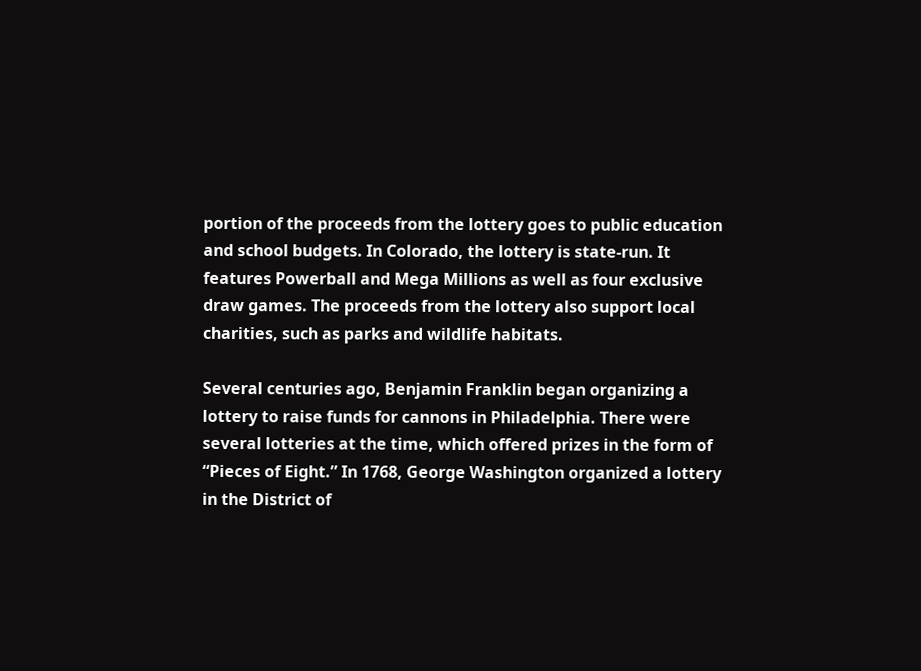portion of the proceeds from the lottery goes to public education and school budgets. In Colorado, the lottery is state-run. It features Powerball and Mega Millions as well as four exclusive draw games. The proceeds from the lottery also support local charities, such as parks and wildlife habitats.

Several centuries ago, Benjamin Franklin began organizing a lottery to raise funds for cannons in Philadelphia. There were several lotteries at the time, which offered prizes in the form of “Pieces of Eight.” In 1768, George Washington organized a lottery in the District of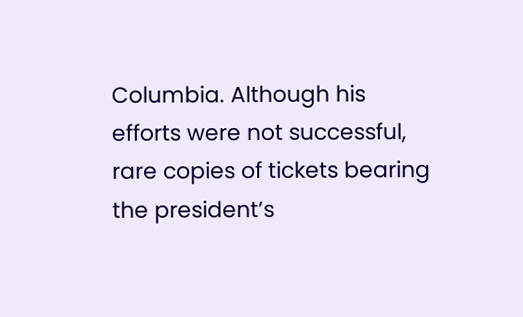Columbia. Although his efforts were not successful, rare copies of tickets bearing the president’s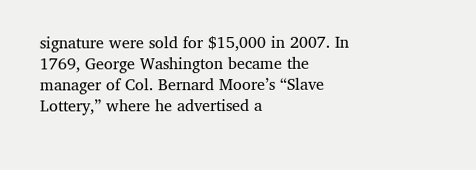signature were sold for $15,000 in 2007. In 1769, George Washington became the manager of Col. Bernard Moore’s “Slave Lottery,” where he advertised a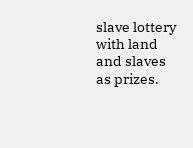slave lottery with land and slaves as prizes.